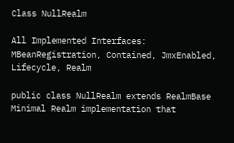Class NullRealm

All Implemented Interfaces:
MBeanRegistration, Contained, JmxEnabled, Lifecycle, Realm

public class NullRealm extends RealmBase
Minimal Realm implementation that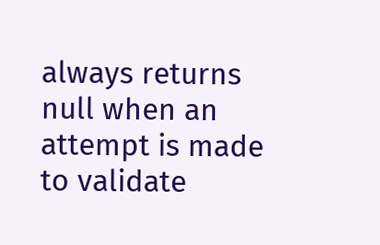always returns null when an attempt is made to validate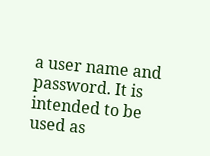a user name and password. It is intended to be used as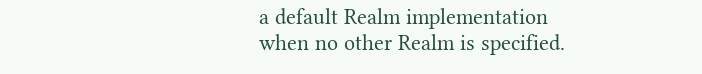a default Realm implementation when no other Realm is specified.